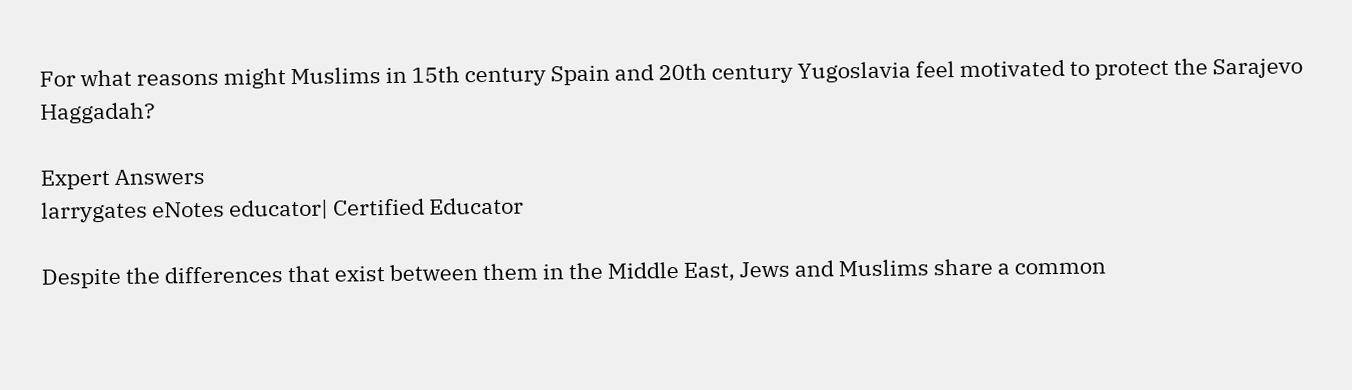For what reasons might Muslims in 15th century Spain and 20th century Yugoslavia feel motivated to protect the Sarajevo Haggadah?

Expert Answers
larrygates eNotes educator| Certified Educator

Despite the differences that exist between them in the Middle East, Jews and Muslims share a common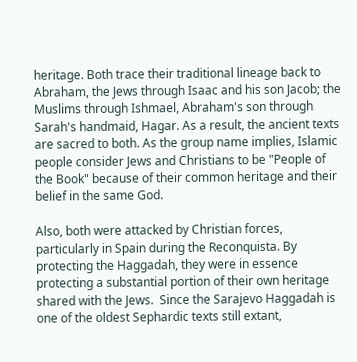heritage. Both trace their traditional lineage back to Abraham, the Jews through Isaac and his son Jacob; the Muslims through Ishmael, Abraham's son through Sarah's handmaid, Hagar. As a result, the ancient texts are sacred to both. As the group name implies, Islamic people consider Jews and Christians to be "People of the Book" because of their common heritage and their belief in the same God.

Also, both were attacked by Christian forces, particularly in Spain during the Reconquista. By protecting the Haggadah, they were in essence protecting a substantial portion of their own heritage shared with the Jews.  Since the Sarajevo Haggadah is one of the oldest Sephardic texts still extant,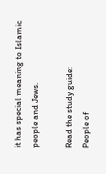it has special meaning to Islamic people and Jews.

Read the study guide:
People of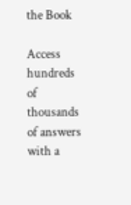the Book

Access hundreds of thousands of answers with a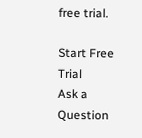free trial.

Start Free Trial
Ask a Question